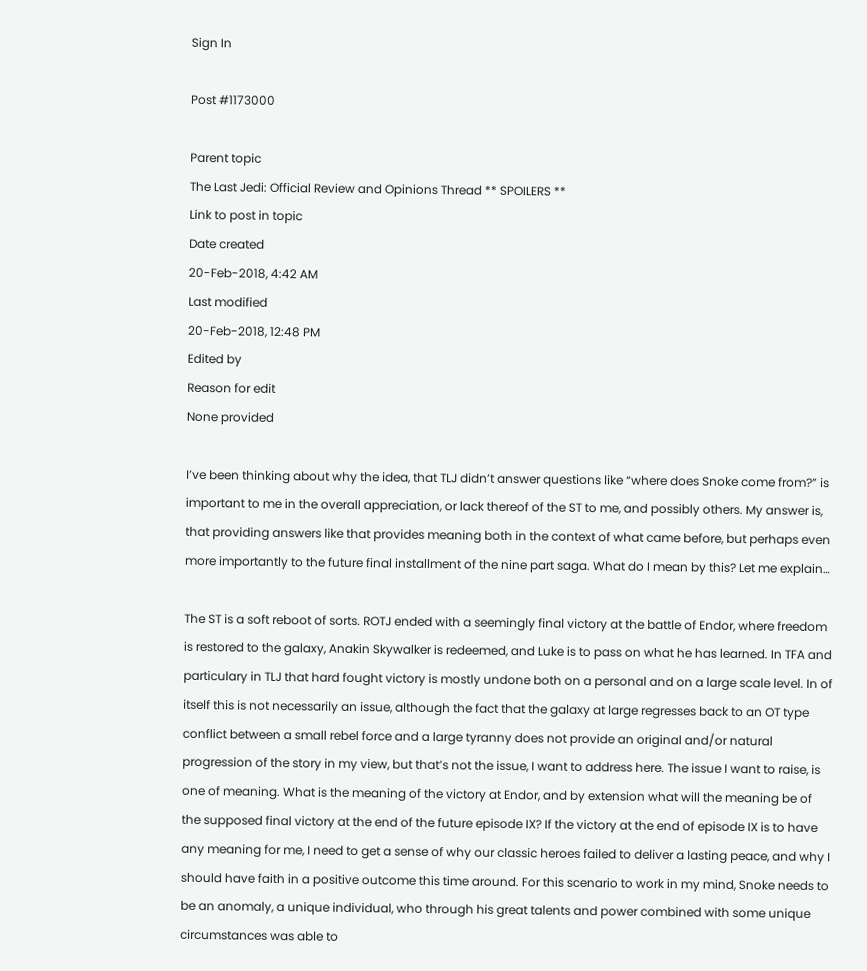Sign In

Post #1173000

Parent topic
The Last Jedi: Official Review and Opinions Thread ** SPOILERS **
Link to post in topic
Date created
20-Feb-2018, 4:42 AM
Last modified
20-Feb-2018, 12:48 PM
Edited by
Reason for edit
None provided

I’ve been thinking about why the idea, that TLJ didn’t answer questions like “where does Snoke come from?” is important to me in the overall appreciation, or lack thereof of the ST to me, and possibly others. My answer is, that providing answers like that provides meaning both in the context of what came before, but perhaps even more importantly to the future final installment of the nine part saga. What do I mean by this? Let me explain…

The ST is a soft reboot of sorts. ROTJ ended with a seemingly final victory at the battle of Endor, where freedom is restored to the galaxy, Anakin Skywalker is redeemed, and Luke is to pass on what he has learned. In TFA and particulary in TLJ that hard fought victory is mostly undone both on a personal and on a large scale level. In of itself this is not necessarily an issue, although the fact that the galaxy at large regresses back to an OT type conflict between a small rebel force and a large tyranny does not provide an original and/or natural progression of the story in my view, but that’s not the issue, I want to address here. The issue I want to raise, is one of meaning. What is the meaning of the victory at Endor, and by extension what will the meaning be of the supposed final victory at the end of the future episode IX? If the victory at the end of episode IX is to have any meaning for me, I need to get a sense of why our classic heroes failed to deliver a lasting peace, and why I should have faith in a positive outcome this time around. For this scenario to work in my mind, Snoke needs to be an anomaly, a unique individual, who through his great talents and power combined with some unique circumstances was able to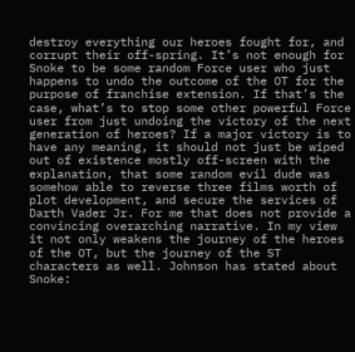destroy everything our heroes fought for, and corrupt their off-spring. It’s not enough for Snoke to be some random Force user who just happens to undo the outcome of the OT for the purpose of franchise extension. If that’s the case, what’s to stop some other powerful Force user from just undoing the victory of the next generation of heroes? If a major victory is to have any meaning, it should not just be wiped out of existence mostly off-screen with the explanation, that some random evil dude was somehow able to reverse three films worth of plot development, and secure the services of Darth Vader Jr. For me that does not provide a convincing overarching narrative. In my view it not only weakens the journey of the heroes of the OT, but the journey of the ST characters as well. Johnson has stated about Snoke: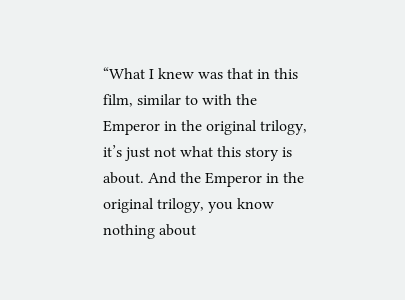“What I knew was that in this film, similar to with the Emperor in the original trilogy, it’s just not what this story is about. And the Emperor in the original trilogy, you know nothing about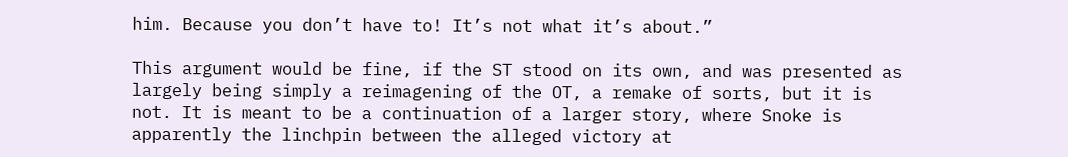him. Because you don’t have to! It’s not what it’s about.”

This argument would be fine, if the ST stood on its own, and was presented as largely being simply a reimagening of the OT, a remake of sorts, but it is not. It is meant to be a continuation of a larger story, where Snoke is apparently the linchpin between the alleged victory at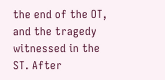the end of the OT, and the tragedy witnessed in the ST. After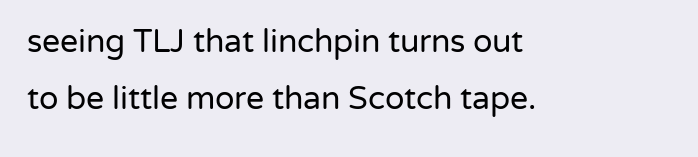seeing TLJ that linchpin turns out to be little more than Scotch tape.